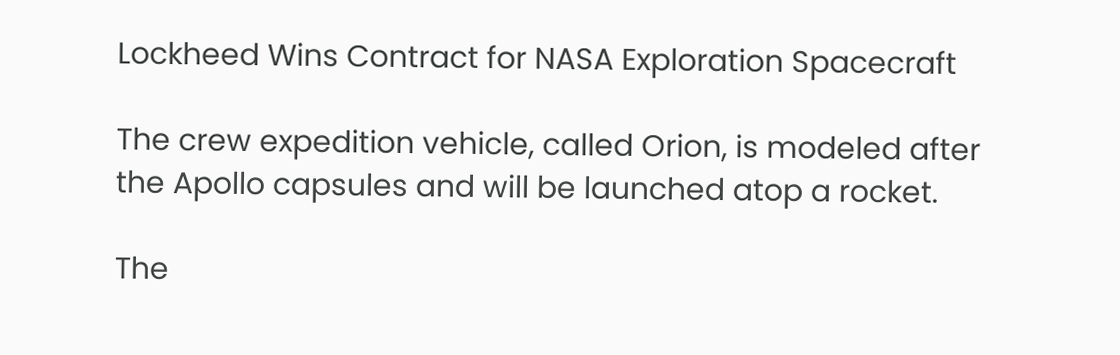Lockheed Wins Contract for NASA Exploration Spacecraft

The crew expedition vehicle, called Orion, is modeled after the Apollo capsules and will be launched atop a rocket.

The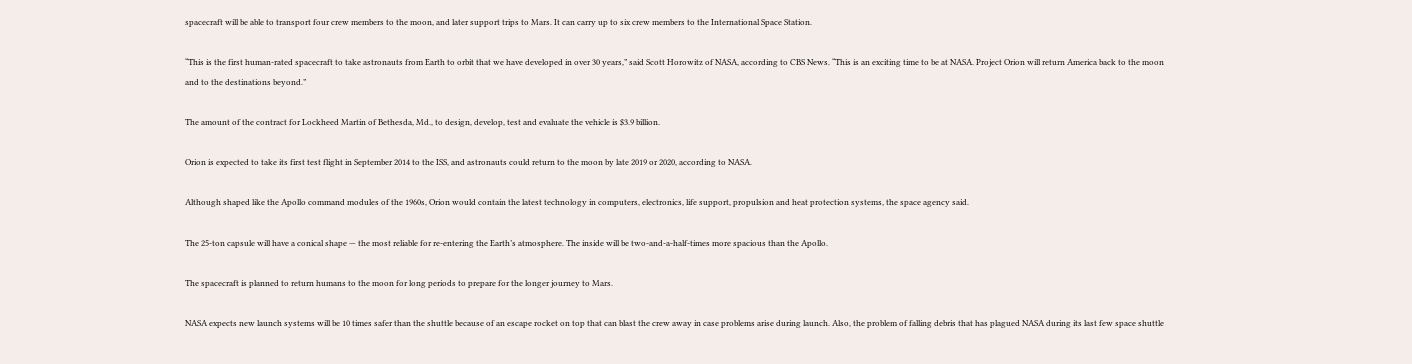spacecraft will be able to transport four crew members to the moon, and later support trips to Mars. It can carry up to six crew members to the International Space Station.

“This is the first human-rated spacecraft to take astronauts from Earth to orbit that we have developed in over 30 years,” said Scott Horowitz of NASA, according to CBS News. “This is an exciting time to be at NASA. Project Orion will return America back to the moon and to the destinations beyond.”

The amount of the contract for Lockheed Martin of Bethesda, Md., to design, develop, test and evaluate the vehicle is $3.9 billion.

Orion is expected to take its first test flight in September 2014 to the ISS, and astronauts could return to the moon by late 2019 or 2020, according to NASA.

Although shaped like the Apollo command modules of the 1960s, Orion would contain the latest technology in computers, electronics, life support, propulsion and heat protection systems, the space agency said.

The 25-ton capsule will have a conical shape — the most reliable for re-entering the Earth’s atmosphere. The inside will be two-and-a-half-times more spacious than the Apollo.

The spacecraft is planned to return humans to the moon for long periods to prepare for the longer journey to Mars.

NASA expects new launch systems will be 10 times safer than the shuttle because of an escape rocket on top that can blast the crew away in case problems arise during launch. Also, the problem of falling debris that has plagued NASA during its last few space shuttle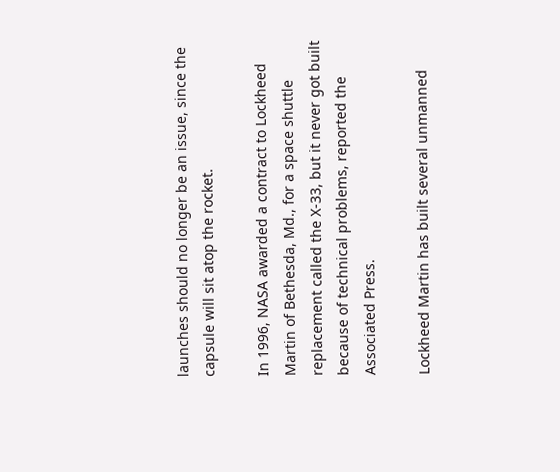launches should no longer be an issue, since the capsule will sit atop the rocket.

In 1996, NASA awarded a contract to Lockheed Martin of Bethesda, Md., for a space shuttle replacement called the X-33, but it never got built because of technical problems, reported the Associated Press.

Lockheed Martin has built several unmanned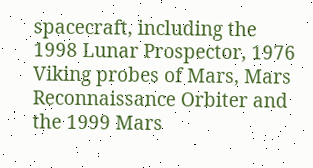spacecraft, including the 1998 Lunar Prospector, 1976 Viking probes of Mars, Mars Reconnaissance Orbiter and the 1999 Mars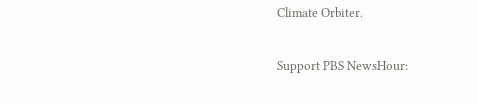Climate Orbiter.

Support PBS NewsHour: